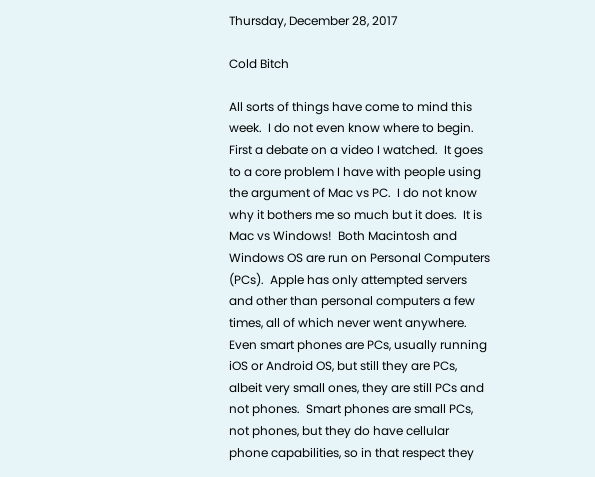Thursday, December 28, 2017

Cold Bitch

All sorts of things have come to mind this week.  I do not even know where to begin.  First a debate on a video I watched.  It goes to a core problem I have with people using the argument of Mac vs PC.  I do not know why it bothers me so much but it does.  It is Mac vs Windows!  Both Macintosh and Windows OS are run on Personal Computers (PCs).  Apple has only attempted servers and other than personal computers a few times, all of which never went anywhere.  Even smart phones are PCs, usually running iOS or Android OS, but still they are PCs, albeit very small ones, they are still PCs and not phones.  Smart phones are small PCs, not phones, but they do have cellular phone capabilities, so in that respect they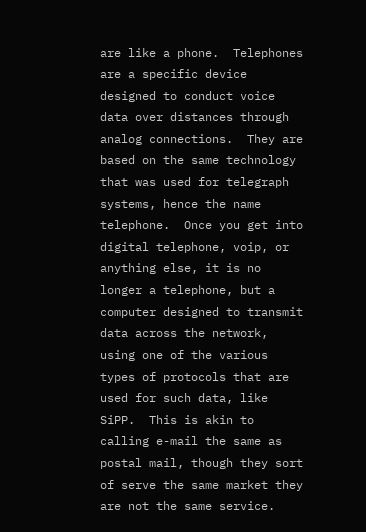are like a phone.  Telephones are a specific device designed to conduct voice data over distances through analog connections.  They are based on the same technology that was used for telegraph systems, hence the name telephone.  Once you get into digital telephone, voip, or anything else, it is no longer a telephone, but a computer designed to transmit data across the network, using one of the various types of protocols that are used for such data, like SiPP.  This is akin to calling e-mail the same as postal mail, though they sort of serve the same market they are not the same service.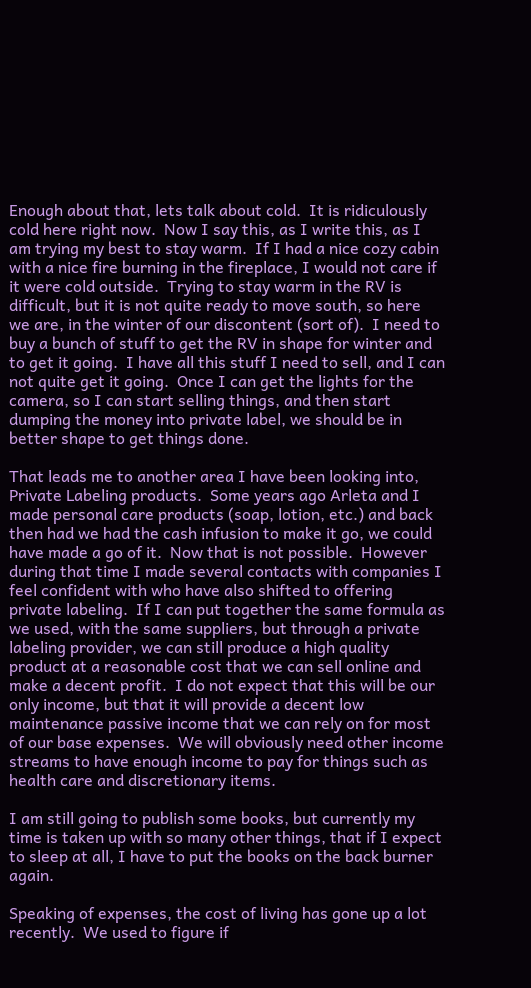Enough about that, lets talk about cold.  It is ridiculously cold here right now.  Now I say this, as I write this, as I am trying my best to stay warm.  If I had a nice cozy cabin with a nice fire burning in the fireplace, I would not care if it were cold outside.  Trying to stay warm in the RV is difficult, but it is not quite ready to move south, so here we are, in the winter of our discontent (sort of).  I need to buy a bunch of stuff to get the RV in shape for winter and to get it going.  I have all this stuff I need to sell, and I can not quite get it going.  Once I can get the lights for the camera, so I can start selling things, and then start dumping the money into private label, we should be in better shape to get things done.

That leads me to another area I have been looking into, Private Labeling products.  Some years ago Arleta and I made personal care products (soap, lotion, etc.) and back then had we had the cash infusion to make it go, we could have made a go of it.  Now that is not possible.  However during that time I made several contacts with companies I feel confident with who have also shifted to offering private labeling.  If I can put together the same formula as we used, with the same suppliers, but through a private labeling provider, we can still produce a high quality product at a reasonable cost that we can sell online and make a decent profit.  I do not expect that this will be our only income, but that it will provide a decent low maintenance passive income that we can rely on for most of our base expenses.  We will obviously need other income streams to have enough income to pay for things such as health care and discretionary items.

I am still going to publish some books, but currently my time is taken up with so many other things, that if I expect to sleep at all, I have to put the books on the back burner again.

Speaking of expenses, the cost of living has gone up a lot recently.  We used to figure if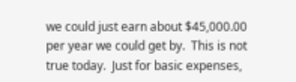we could just earn about $45,000.00 per year we could get by.  This is not true today.  Just for basic expenses,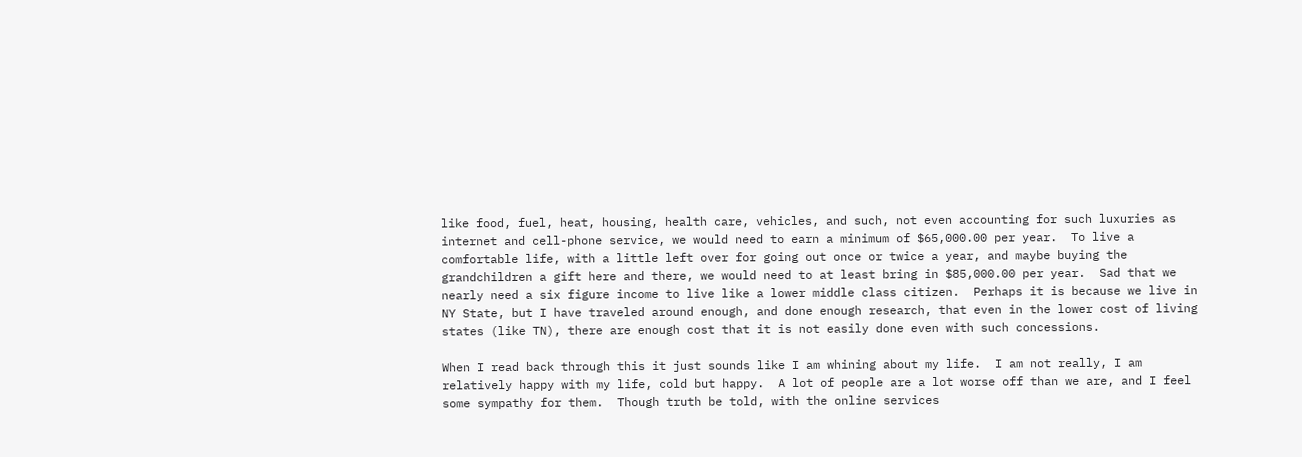like food, fuel, heat, housing, health care, vehicles, and such, not even accounting for such luxuries as internet and cell-phone service, we would need to earn a minimum of $65,000.00 per year.  To live a comfortable life, with a little left over for going out once or twice a year, and maybe buying the grandchildren a gift here and there, we would need to at least bring in $85,000.00 per year.  Sad that we nearly need a six figure income to live like a lower middle class citizen.  Perhaps it is because we live in NY State, but I have traveled around enough, and done enough research, that even in the lower cost of living states (like TN), there are enough cost that it is not easily done even with such concessions.

When I read back through this it just sounds like I am whining about my life.  I am not really, I am relatively happy with my life, cold but happy.  A lot of people are a lot worse off than we are, and I feel some sympathy for them.  Though truth be told, with the online services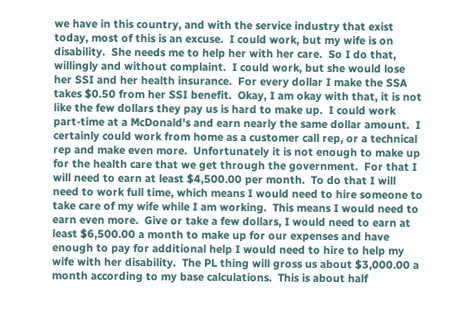we have in this country, and with the service industry that exist today, most of this is an excuse.  I could work, but my wife is on disability.  She needs me to help her with her care.  So I do that, willingly and without complaint.  I could work, but she would lose her SSI and her health insurance.  For every dollar I make the SSA takes $0.50 from her SSI benefit.  Okay, I am okay with that, it is not like the few dollars they pay us is hard to make up.  I could work part-time at a McDonald's and earn nearly the same dollar amount.  I certainly could work from home as a customer call rep, or a technical rep and make even more.  Unfortunately it is not enough to make up for the health care that we get through the government.  For that I will need to earn at least $4,500.00 per month.  To do that I will need to work full time, which means I would need to hire someone to take care of my wife while I am working.  This means I would need to earn even more.  Give or take a few dollars, I would need to earn at least $6,500.00 a month to make up for our expenses and have enough to pay for additional help I would need to hire to help my wife with her disability.  The PL thing will gross us about $3,000.00 a month according to my base calculations.  This is about half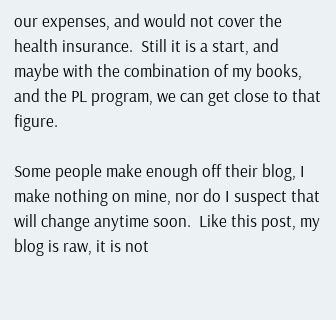our expenses, and would not cover the health insurance.  Still it is a start, and maybe with the combination of my books, and the PL program, we can get close to that figure.

Some people make enough off their blog, I make nothing on mine, nor do I suspect that will change anytime soon.  Like this post, my blog is raw, it is not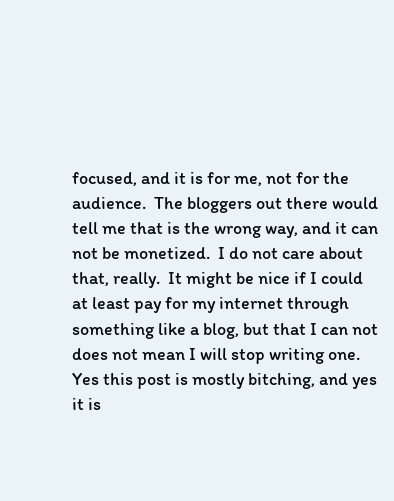focused, and it is for me, not for the audience.  The bloggers out there would tell me that is the wrong way, and it can not be monetized.  I do not care about that, really.  It might be nice if I could at least pay for my internet through something like a blog, but that I can not does not mean I will stop writing one.  Yes this post is mostly bitching, and yes it is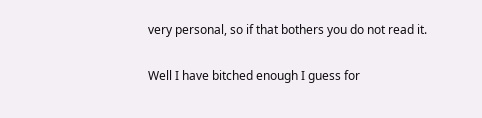very personal, so if that bothers you do not read it.

Well I have bitched enough I guess for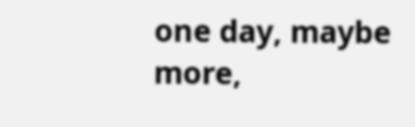one day, maybe more,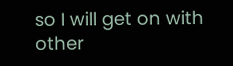so I will get on with other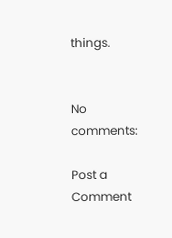things.


No comments:

Post a Comment